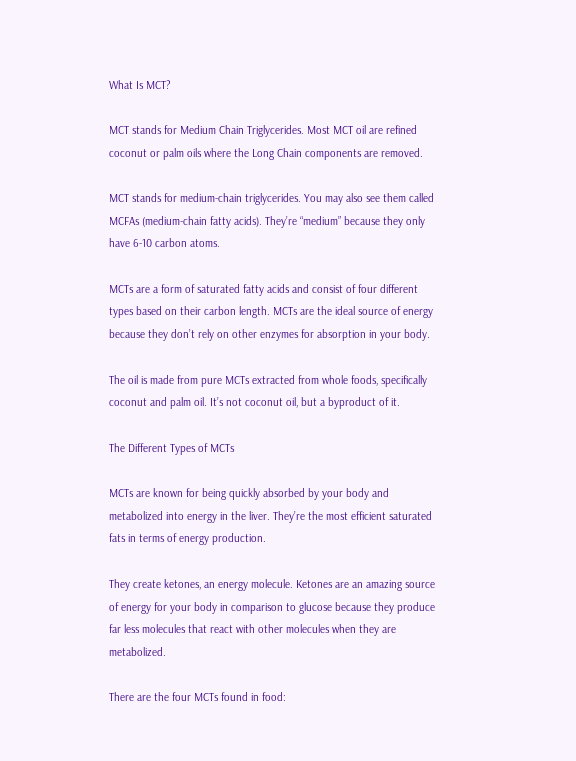What Is MCT?

MCT stands for Medium Chain Triglycerides. Most MCT oil are refined coconut or palm oils where the Long Chain components are removed.

MCT stands for medium-chain triglycerides. You may also see them called MCFAs (medium-chain fatty acids). They’re “medium” because they only have 6-10 carbon atoms.

MCTs are a form of saturated fatty acids and consist of four different types based on their carbon length. MCTs are the ideal source of energy because they don’t rely on other enzymes for absorption in your body.

The oil is made from pure MCTs extracted from whole foods, specifically coconut and palm oil. It’s not coconut oil, but a byproduct of it.

The Different Types of MCTs

MCTs are known for being quickly absorbed by your body and metabolized into energy in the liver. They’re the most efficient saturated fats in terms of energy production.

They create ketones, an energy molecule. Ketones are an amazing source of energy for your body in comparison to glucose because they produce far less molecules that react with other molecules when they are metabolized.

There are the four MCTs found in food: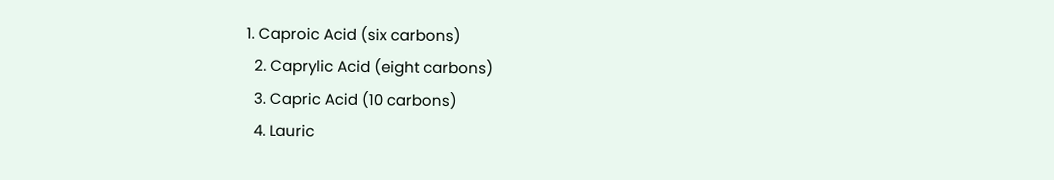1. Caproic Acid (six carbons)
  2. Caprylic Acid (eight carbons)
  3. Capric Acid (10 carbons)
  4. Lauric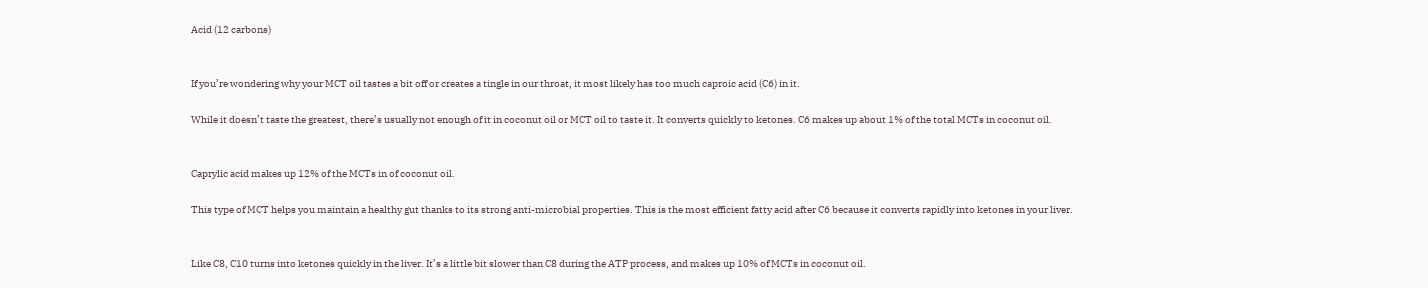Acid (12 carbons)


If you’re wondering why your MCT oil tastes a bit off or creates a tingle in our throat, it most likely has too much caproic acid (C6) in it.

While it doesn’t taste the greatest, there’s usually not enough of it in coconut oil or MCT oil to taste it. It converts quickly to ketones. C6 makes up about 1% of the total MCTs in coconut oil.


Caprylic acid makes up 12% of the MCTs in of coconut oil.

This type of MCT helps you maintain a healthy gut thanks to its strong anti-microbial properties. This is the most efficient fatty acid after C6 because it converts rapidly into ketones in your liver.


Like C8, C10 turns into ketones quickly in the liver. It’s a little bit slower than C8 during the ATP process, and makes up 10% of MCTs in coconut oil.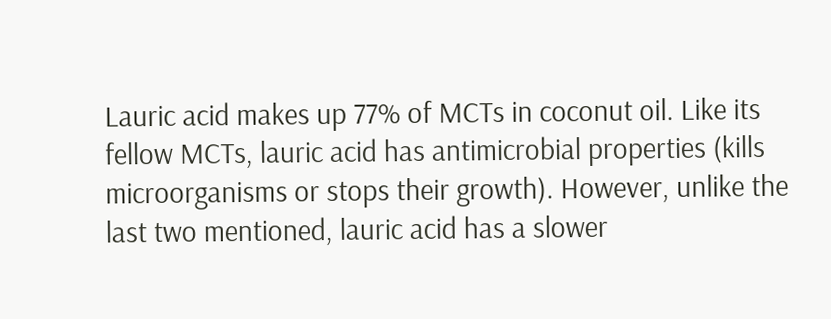Lauric acid makes up 77% of MCTs in coconut oil. Like its fellow MCTs, lauric acid has antimicrobial properties (kills microorganisms or stops their growth). However, unlike the last two mentioned, lauric acid has a slower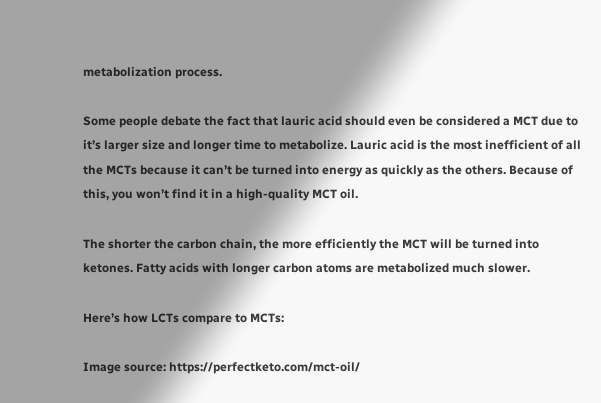metabolization process.

Some people debate the fact that lauric acid should even be considered a MCT due to it’s larger size and longer time to metabolize. Lauric acid is the most inefficient of all the MCTs because it can’t be turned into energy as quickly as the others. Because of this, you won’t find it in a high-quality MCT oil.

The shorter the carbon chain, the more efficiently the MCT will be turned into ketones. Fatty acids with longer carbon atoms are metabolized much slower.

Here’s how LCTs compare to MCTs:

Image source: https://perfectketo.com/mct-oil/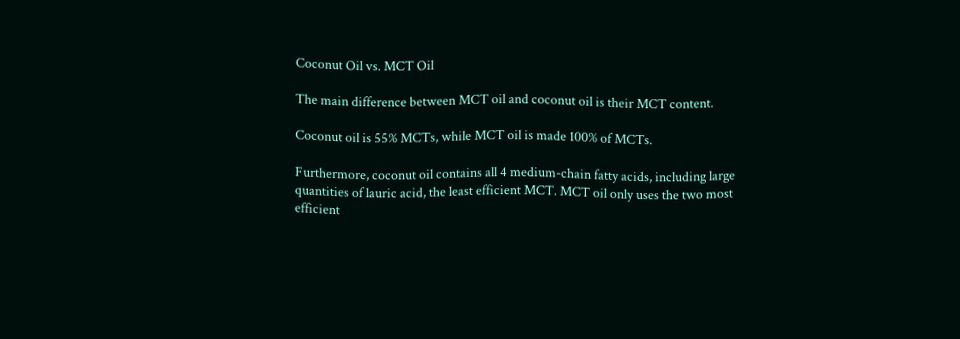Coconut Oil vs. MCT Oil

The main difference between MCT oil and coconut oil is their MCT content.

Coconut oil is 55% MCTs, while MCT oil is made 100% of MCTs.

Furthermore, coconut oil contains all 4 medium-chain fatty acids, including large quantities of lauric acid, the least efficient MCT. MCT oil only uses the two most efficient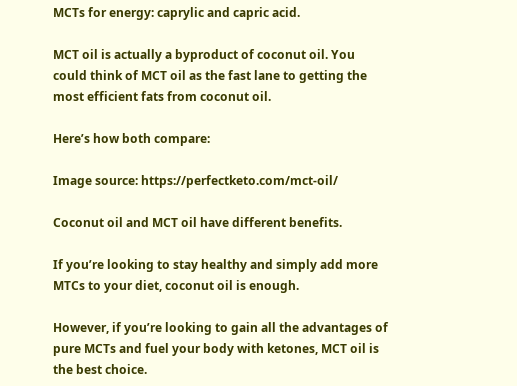MCTs for energy: caprylic and capric acid.

MCT oil is actually a byproduct of coconut oil. You could think of MCT oil as the fast lane to getting the most efficient fats from coconut oil.

Here’s how both compare:

Image source: https://perfectketo.com/mct-oil/

Coconut oil and MCT oil have different benefits.

If you’re looking to stay healthy and simply add more MTCs to your diet, coconut oil is enough.

However, if you’re looking to gain all the advantages of pure MCTs and fuel your body with ketones, MCT oil is the best choice.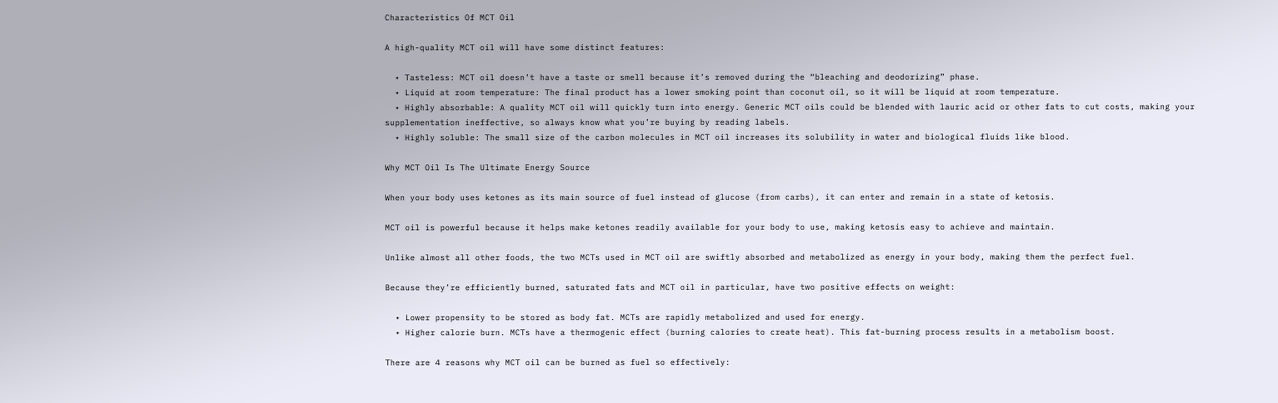Characteristics Of MCT Oil

A high-quality MCT oil will have some distinct features:

  • Tasteless: MCT oil doesn’t have a taste or smell because it’s removed during the “bleaching and deodorizing” phase.
  • Liquid at room temperature: The final product has a lower smoking point than coconut oil, so it will be liquid at room temperature.
  • Highly absorbable: A quality MCT oil will quickly turn into energy. Generic MCT oils could be blended with lauric acid or other fats to cut costs, making your supplementation ineffective, so always know what you’re buying by reading labels.
  • Highly soluble: The small size of the carbon molecules in MCT oil increases its solubility in water and biological fluids like blood.

Why MCT Oil Is The Ultimate Energy Source

When your body uses ketones as its main source of fuel instead of glucose (from carbs), it can enter and remain in a state of ketosis.

MCT oil is powerful because it helps make ketones readily available for your body to use, making ketosis easy to achieve and maintain.

Unlike almost all other foods, the two MCTs used in MCT oil are swiftly absorbed and metabolized as energy in your body, making them the perfect fuel.

Because they’re efficiently burned, saturated fats and MCT oil in particular, have two positive effects on weight:

  • Lower propensity to be stored as body fat. MCTs are rapidly metabolized and used for energy.
  • Higher calorie burn. MCTs have a thermogenic effect (burning calories to create heat). This fat-burning process results in a metabolism boost.

There are 4 reasons why MCT oil can be burned as fuel so effectively: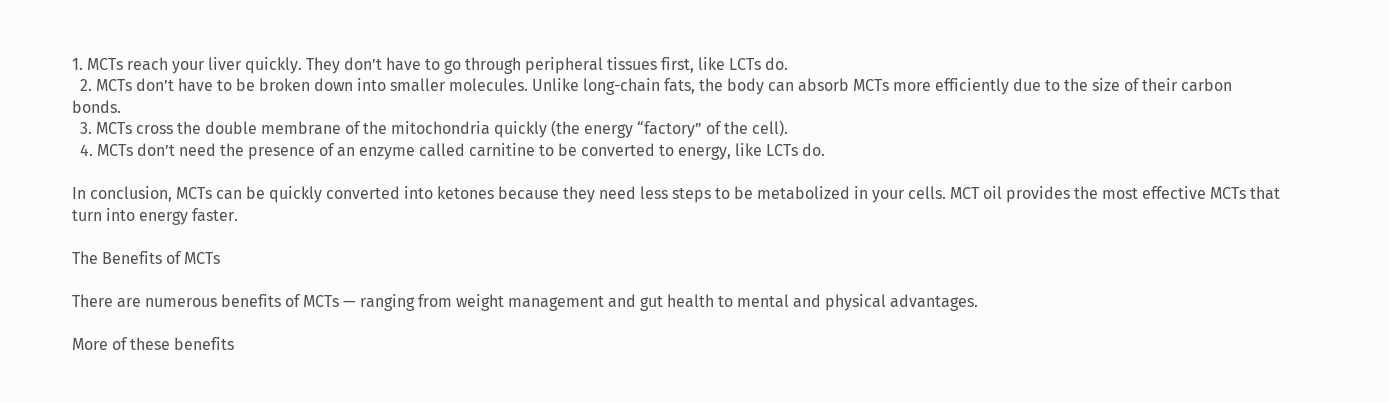1. MCTs reach your liver quickly. They don’t have to go through peripheral tissues first, like LCTs do.
  2. MCTs don’t have to be broken down into smaller molecules. Unlike long-chain fats, the body can absorb MCTs more efficiently due to the size of their carbon bonds.
  3. MCTs cross the double membrane of the mitochondria quickly (the energy “factory” of the cell).
  4. MCTs don’t need the presence of an enzyme called carnitine to be converted to energy, like LCTs do.

In conclusion, MCTs can be quickly converted into ketones because they need less steps to be metabolized in your cells. MCT oil provides the most effective MCTs that turn into energy faster.

The Benefits of MCTs

There are numerous benefits of MCTs — ranging from weight management and gut health to mental and physical advantages.

More of these benefits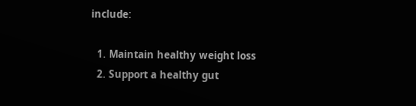include:

  1. Maintain healthy weight loss
  2. Support a healthy gut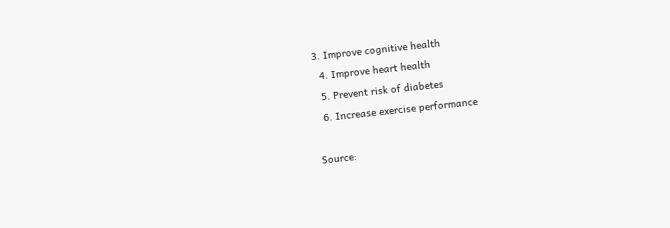3. Improve cognitive health
  4. Improve heart health
  5. Prevent risk of diabetes
  6. Increase exercise performance

Source: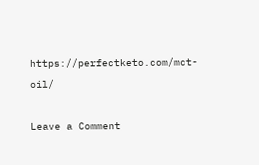https://perfectketo.com/mct-oil/

Leave a Comment